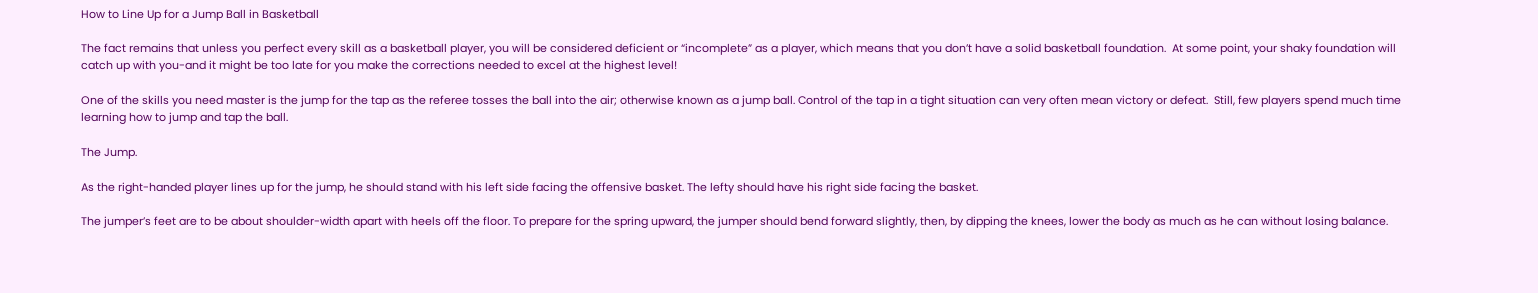How to Line Up for a Jump Ball in Basketball

The fact remains that unless you perfect every skill as a basketball player, you will be considered deficient or “incomplete” as a player, which means that you don’t have a solid basketball foundation.  At some point, your shaky foundation will catch up with you-and it might be too late for you make the corrections needed to excel at the highest level!

One of the skills you need master is the jump for the tap as the referee tosses the ball into the air; otherwise known as a jump ball. Control of the tap in a tight situation can very often mean victory or defeat.  Still, few players spend much time learning how to jump and tap the ball.

The Jump.

As the right-handed player lines up for the jump, he should stand with his left side facing the offensive basket. The lefty should have his right side facing the basket.

The jumper’s feet are to be about shoulder-width apart with heels off the floor. To prepare for the spring upward, the jumper should bend forward slightly, then, by dipping the knees, lower the body as much as he can without losing balance.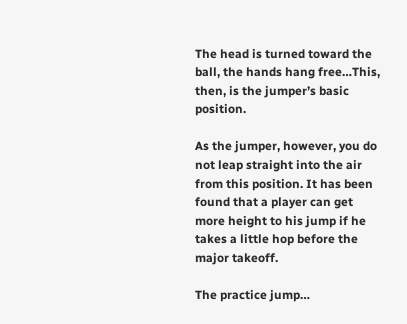The head is turned toward the ball, the hands hang free…This, then, is the jumper’s basic position.

As the jumper, however, you do not leap straight into the air from this position. It has been found that a player can get more height to his jump if he takes a little hop before the major takeoff.

The practice jump…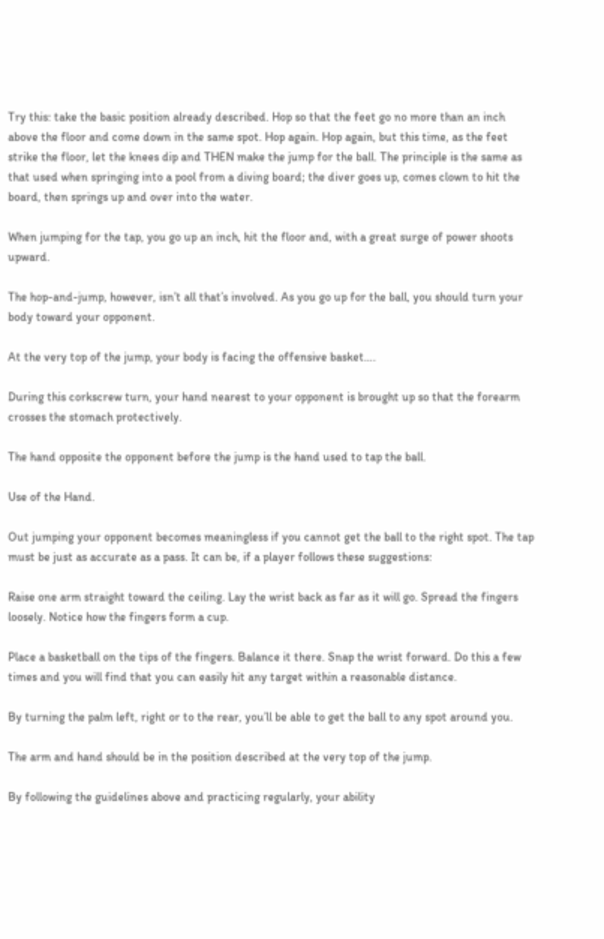Try this: take the basic position already described. Hop so that the feet go no more than an inch above the floor and come down in the same spot. Hop again. Hop again, but this time, as the feet strike the floor, let the knees dip and THEN make the jump for the ball. The principle is the same as that used when springing into a pool from a diving board; the diver goes up, comes clown to hit the board, then springs up and over into the water.

When jumping for the tap, you go up an inch, hit the floor and, with a great surge of power shoots upward.

The hop-and-jump, however, isn’t all that’s involved. As you go up for the ball, you should turn your body toward your opponent.

At the very top of the jump, your body is facing the offensive basket….

During this corkscrew turn, your hand nearest to your opponent is brought up so that the forearm crosses the stomach protectively.

The hand opposite the opponent before the jump is the hand used to tap the ball.

Use of the Hand.

Out jumping your opponent becomes meaningless if you cannot get the ball to the right spot. The tap must be just as accurate as a pass. It can be, if a player follows these suggestions:

Raise one arm straight toward the ceiling. Lay the wrist back as far as it will go. Spread the fingers loosely. Notice how the fingers form a cup.

Place a basketball on the tips of the fingers. Balance it there. Snap the wrist forward. Do this a few times and you will find that you can easily hit any target within a reasonable distance.

By turning the palm left, right or to the rear, you’ll be able to get the ball to any spot around you.

The arm and hand should be in the position described at the very top of the jump.

By following the guidelines above and practicing regularly, your ability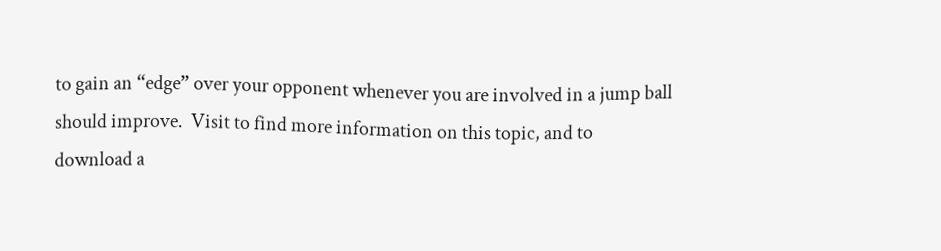to gain an “edge” over your opponent whenever you are involved in a jump ball should improve.  Visit to find more information on this topic, and to
download a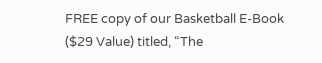FREE copy of our Basketball E-Book ($29 Value) titled, “The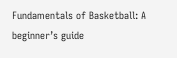Fundamentals of Basketball: A beginner’s guide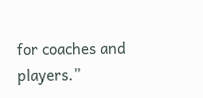for coaches and players.”